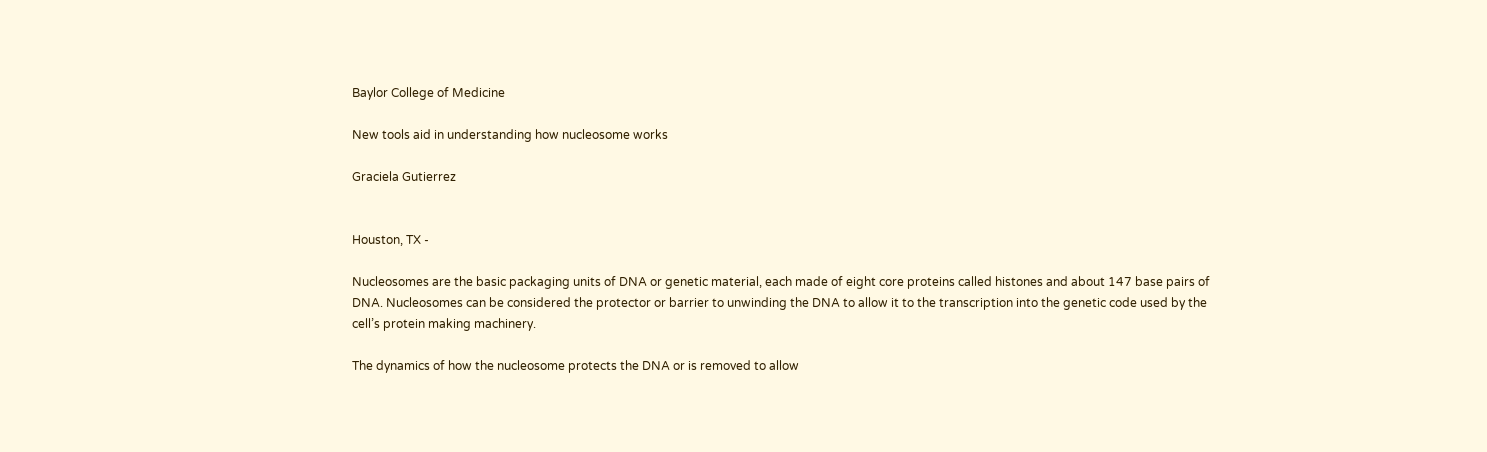Baylor College of Medicine

New tools aid in understanding how nucleosome works

Graciela Gutierrez


Houston, TX -

Nucleosomes are the basic packaging units of DNA or genetic material, each made of eight core proteins called histones and about 147 base pairs of DNA. Nucleosomes can be considered the protector or barrier to unwinding the DNA to allow it to the transcription into the genetic code used by the cell’s protein making machinery.

The dynamics of how the nucleosome protects the DNA or is removed to allow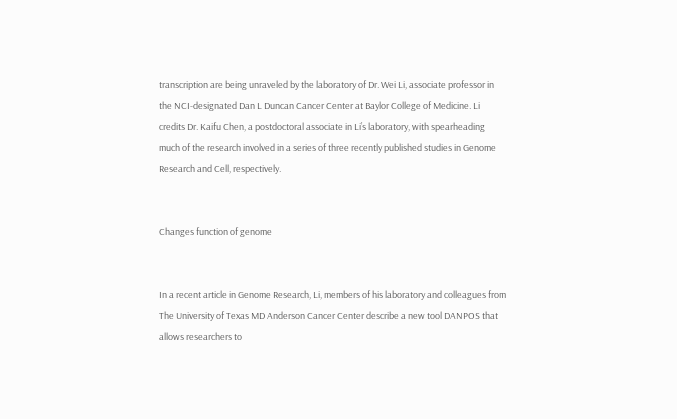transcription are being unraveled by the laboratory of Dr. Wei Li, associate professor in the NCI-designated Dan L Duncan Cancer Center at Baylor College of Medicine. Li credits Dr. Kaifu Chen, a postdoctoral associate in Li’s laboratory, with spearheading much of the research involved in a series of three recently published studies in Genome Research and Cell, respectively.


Changes function of genome


In a recent article in Genome Research, Li, members of his laboratory and colleagues from The University of Texas MD Anderson Cancer Center describe a new tool DANPOS that allows researchers to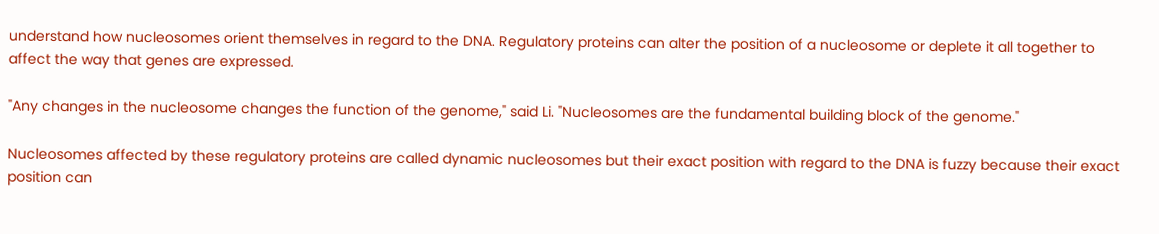understand how nucleosomes orient themselves in regard to the DNA. Regulatory proteins can alter the position of a nucleosome or deplete it all together to affect the way that genes are expressed.

"Any changes in the nucleosome changes the function of the genome," said Li. "Nucleosomes are the fundamental building block of the genome."

Nucleosomes affected by these regulatory proteins are called dynamic nucleosomes but their exact position with regard to the DNA is fuzzy because their exact position can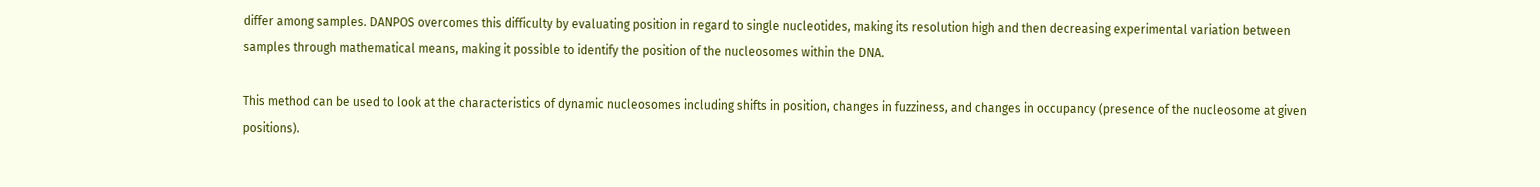differ among samples. DANPOS overcomes this difficulty by evaluating position in regard to single nucleotides, making its resolution high and then decreasing experimental variation between samples through mathematical means, making it possible to identify the position of the nucleosomes within the DNA.

This method can be used to look at the characteristics of dynamic nucleosomes including shifts in position, changes in fuzziness, and changes in occupancy (presence of the nucleosome at given positions).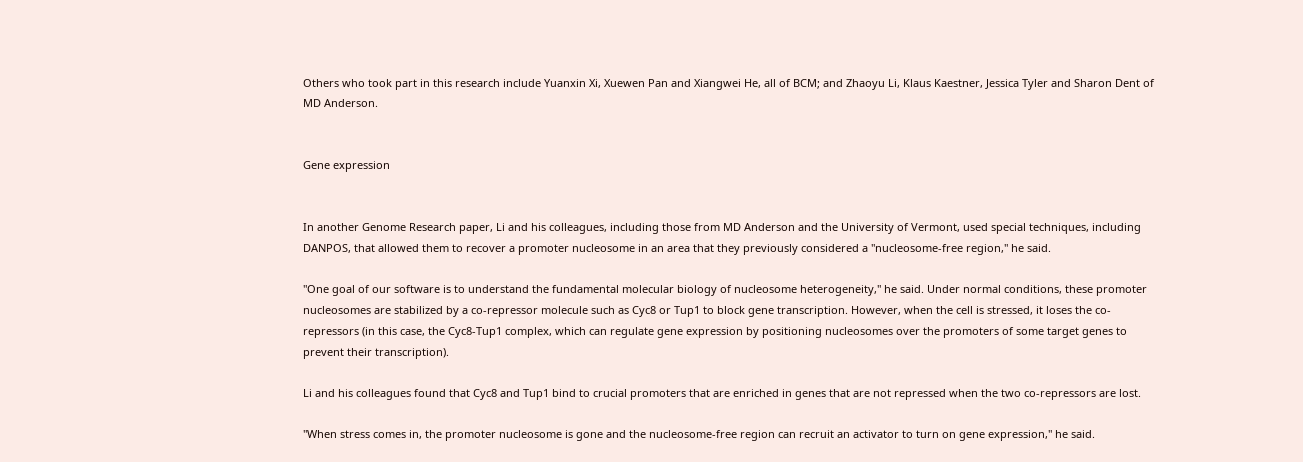Others who took part in this research include Yuanxin Xi, Xuewen Pan and Xiangwei He, all of BCM; and Zhaoyu Li, Klaus Kaestner, Jessica Tyler and Sharon Dent of MD Anderson.


Gene expression


In another Genome Research paper, Li and his colleagues, including those from MD Anderson and the University of Vermont, used special techniques, including DANPOS, that allowed them to recover a promoter nucleosome in an area that they previously considered a "nucleosome-free region," he said.

"One goal of our software is to understand the fundamental molecular biology of nucleosome heterogeneity," he said. Under normal conditions, these promoter nucleosomes are stabilized by a co-repressor molecule such as Cyc8 or Tup1 to block gene transcription. However, when the cell is stressed, it loses the co-repressors (in this case, the Cyc8-Tup1 complex, which can regulate gene expression by positioning nucleosomes over the promoters of some target genes to prevent their transcription).

Li and his colleagues found that Cyc8 and Tup1 bind to crucial promoters that are enriched in genes that are not repressed when the two co-repressors are lost.

"When stress comes in, the promoter nucleosome is gone and the nucleosome-free region can recruit an activator to turn on gene expression," he said.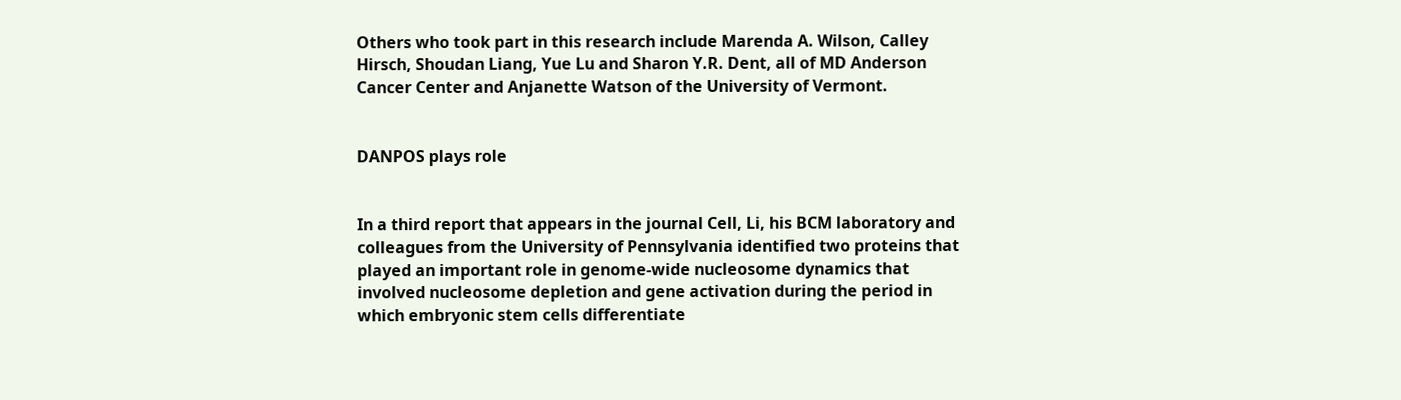Others who took part in this research include Marenda A. Wilson, Calley Hirsch, Shoudan Liang, Yue Lu and Sharon Y.R. Dent, all of MD Anderson Cancer Center and Anjanette Watson of the University of Vermont.


DANPOS plays role


In a third report that appears in the journal Cell, Li, his BCM laboratory and colleagues from the University of Pennsylvania identified two proteins that played an important role in genome-wide nucleosome dynamics that involved nucleosome depletion and gene activation during the period in which embryonic stem cells differentiate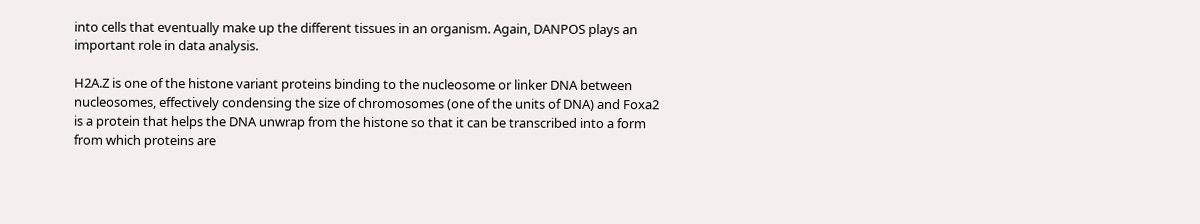into cells that eventually make up the different tissues in an organism. Again, DANPOS plays an important role in data analysis.

H2A.Z is one of the histone variant proteins binding to the nucleosome or linker DNA between nucleosomes, effectively condensing the size of chromosomes (one of the units of DNA) and Foxa2 is a protein that helps the DNA unwrap from the histone so that it can be transcribed into a form from which proteins are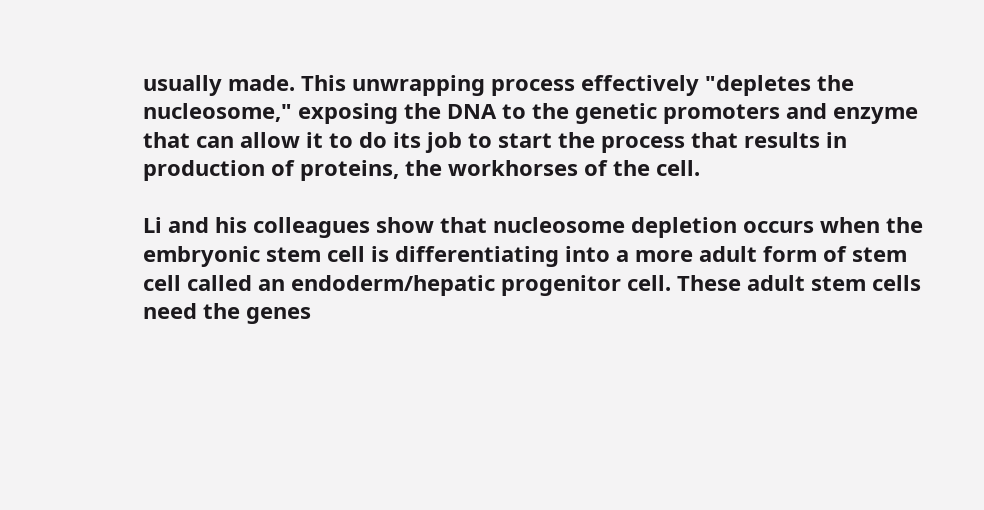usually made. This unwrapping process effectively "depletes the nucleosome," exposing the DNA to the genetic promoters and enzyme that can allow it to do its job to start the process that results in production of proteins, the workhorses of the cell.

Li and his colleagues show that nucleosome depletion occurs when the embryonic stem cell is differentiating into a more adult form of stem cell called an endoderm/hepatic progenitor cell. These adult stem cells need the genes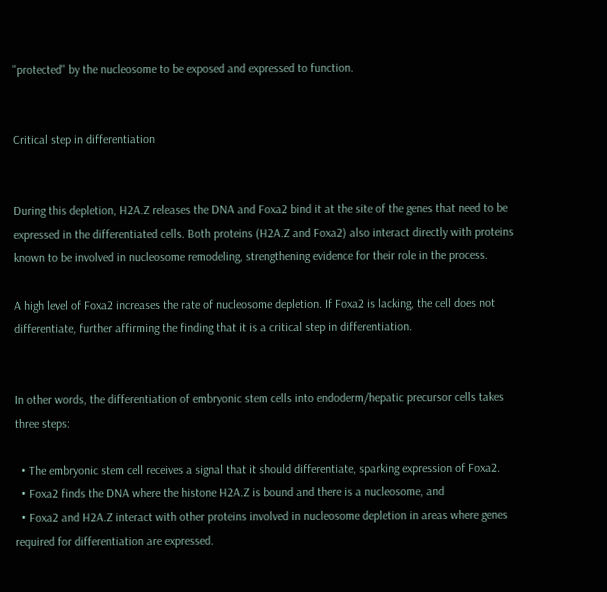"protected" by the nucleosome to be exposed and expressed to function.


Critical step in differentiation


During this depletion, H2A.Z releases the DNA and Foxa2 bind it at the site of the genes that need to be expressed in the differentiated cells. Both proteins (H2A.Z and Foxa2) also interact directly with proteins known to be involved in nucleosome remodeling, strengthening evidence for their role in the process.

A high level of Foxa2 increases the rate of nucleosome depletion. If Foxa2 is lacking, the cell does not differentiate, further affirming the finding that it is a critical step in differentiation.


In other words, the differentiation of embryonic stem cells into endoderm/hepatic precursor cells takes three steps:

  • The embryonic stem cell receives a signal that it should differentiate, sparking expression of Foxa2.
  • Foxa2 finds the DNA where the histone H2A.Z is bound and there is a nucleosome, and
  • Foxa2 and H2A.Z interact with other proteins involved in nucleosome depletion in areas where genes required for differentiation are expressed.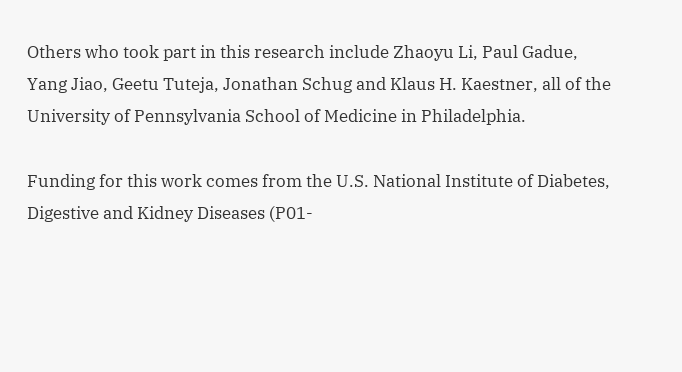Others who took part in this research include Zhaoyu Li, Paul Gadue, Yang Jiao, Geetu Tuteja, Jonathan Schug and Klaus H. Kaestner, all of the University of Pennsylvania School of Medicine in Philadelphia.

Funding for this work comes from the U.S. National Institute of Diabetes, Digestive and Kidney Diseases (P01-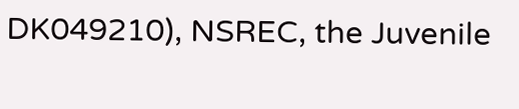DK049210), NSREC, the Juvenile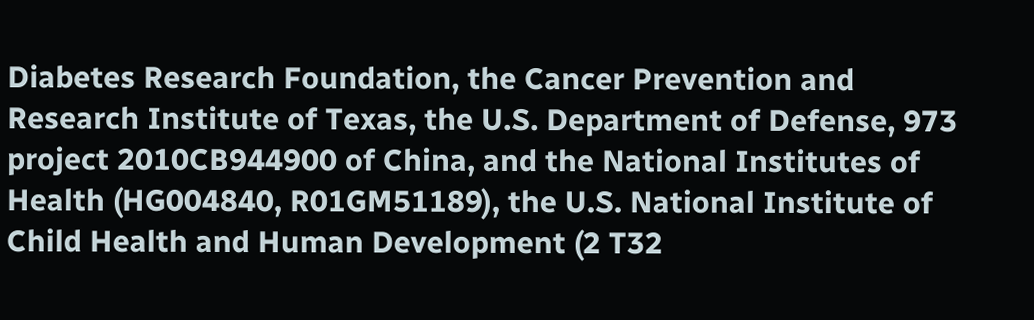Diabetes Research Foundation, the Cancer Prevention and Research Institute of Texas, the U.S. Department of Defense, 973 project 2010CB944900 of China, and the National Institutes of Health (HG004840, R01GM51189), the U.S. National Institute of Child Health and Human Development (2 T32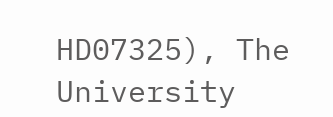HD07325), The University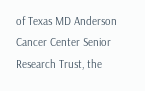of Texas MD Anderson Cancer Center Senior Research Trust, the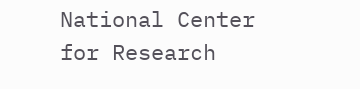National Center for Research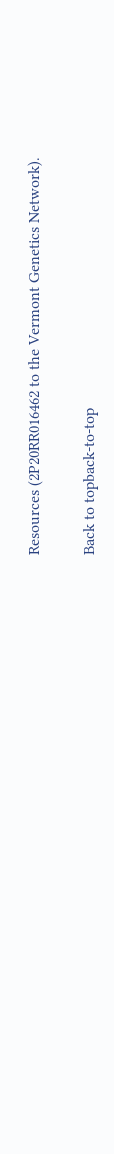Resources (2P20RR016462 to the Vermont Genetics Network).

Back to topback-to-top